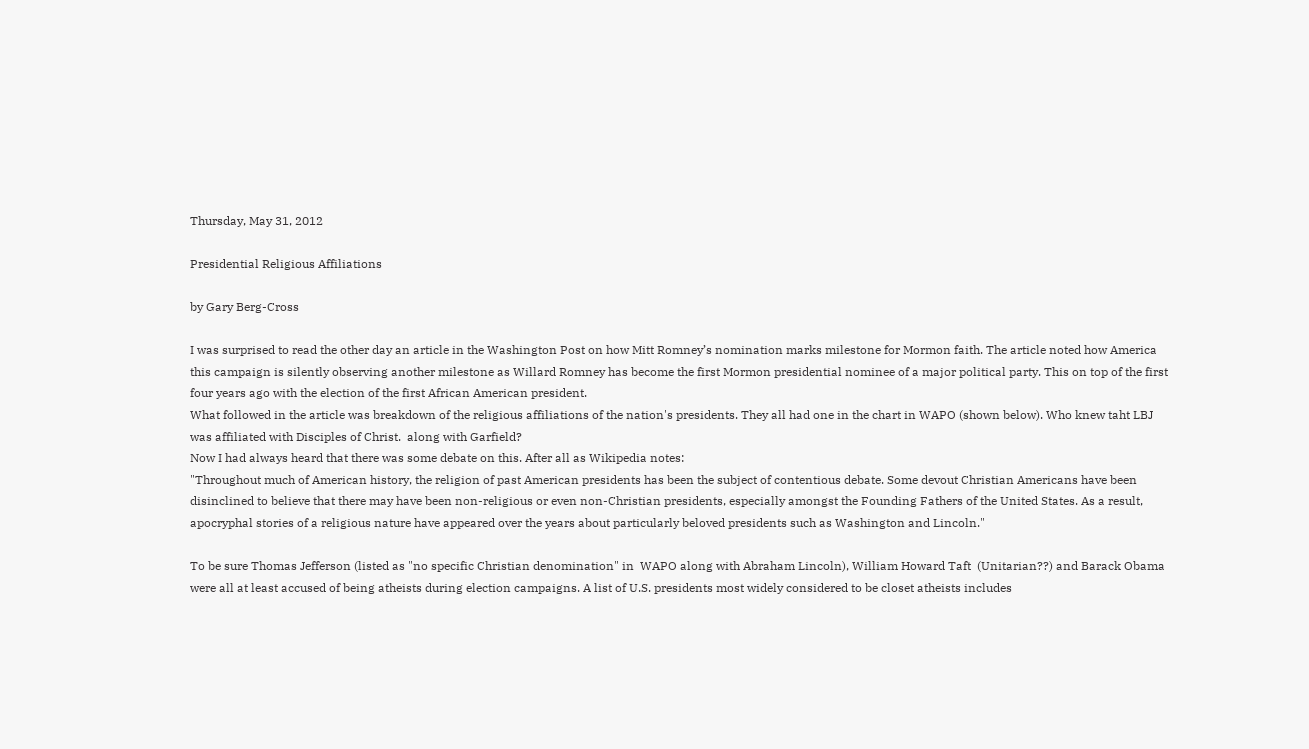Thursday, May 31, 2012

Presidential Religious Affiliations

by Gary Berg-Cross

I was surprised to read the other day an article in the Washington Post on how Mitt Romney’s nomination marks milestone for Mormon faith. The article noted how America this campaign is silently observing another milestone as Willard Romney has become the first Mormon presidential nominee of a major political party. This on top of the first four years ago with the election of the first African American president.
What followed in the article was breakdown of the religious affiliations of the nation's presidents. They all had one in the chart in WAPO (shown below). Who knew taht LBJ was affiliated with Disciples of Christ.  along with Garfield?
Now I had always heard that there was some debate on this. After all as Wikipedia notes:
"Throughout much of American history, the religion of past American presidents has been the subject of contentious debate. Some devout Christian Americans have been disinclined to believe that there may have been non-religious or even non-Christian presidents, especially amongst the Founding Fathers of the United States. As a result, apocryphal stories of a religious nature have appeared over the years about particularly beloved presidents such as Washington and Lincoln."

To be sure Thomas Jefferson (listed as "no specific Christian denomination" in  WAPO along with Abraham Lincoln), William Howard Taft  (Unitarian??) and Barack Obama  were all at least accused of being atheists during election campaigns. A list of U.S. presidents most widely considered to be closet atheists includes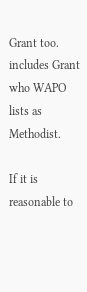Grant too.
includes Grant who WAPO lists as Methodist.

If it is reasonable to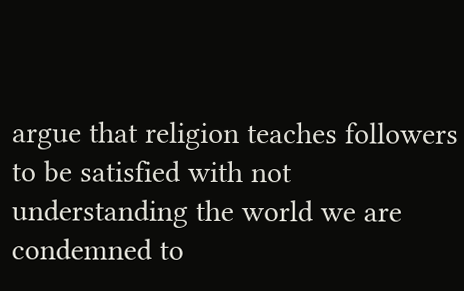argue that religion teaches followers to be satisfied with not understanding the world we are condemned to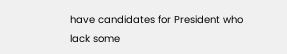have candidates for President who lack some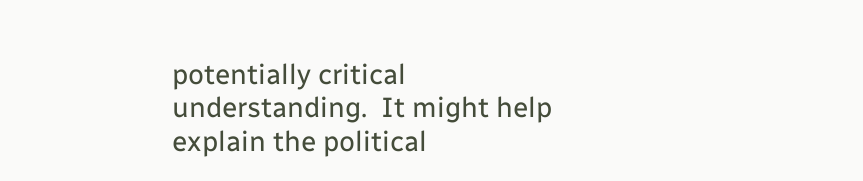potentially critical understanding.  It might help explain the political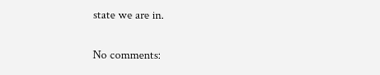state we are in.

No comments: